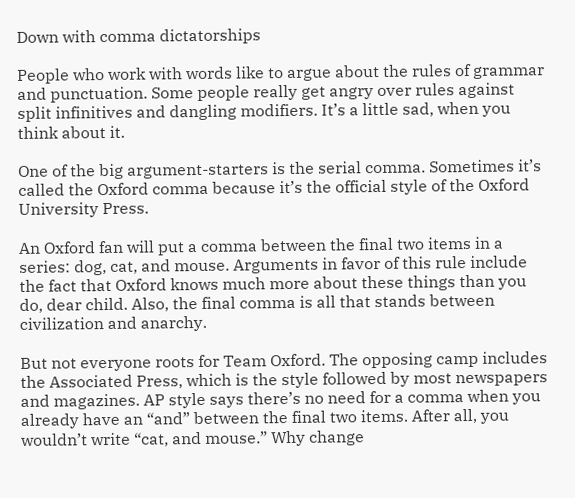Down with comma dictatorships

People who work with words like to argue about the rules of grammar and punctuation. Some people really get angry over rules against split infinitives and dangling modifiers. It’s a little sad, when you think about it.

One of the big argument-starters is the serial comma. Sometimes it’s called the Oxford comma because it’s the official style of the Oxford University Press.

An Oxford fan will put a comma between the final two items in a series: dog, cat, and mouse. Arguments in favor of this rule include the fact that Oxford knows much more about these things than you do, dear child. Also, the final comma is all that stands between civilization and anarchy.

But not everyone roots for Team Oxford. The opposing camp includes the Associated Press, which is the style followed by most newspapers and magazines. AP style says there’s no need for a comma when you already have an “and” between the final two items. After all, you wouldn’t write “cat, and mouse.” Why change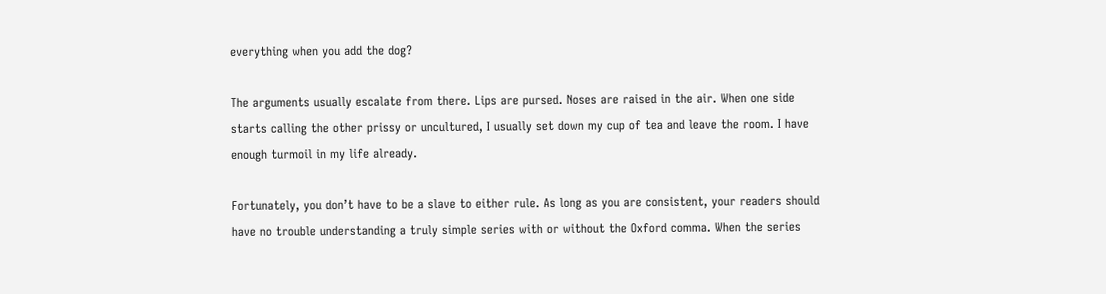everything when you add the dog?

The arguments usually escalate from there. Lips are pursed. Noses are raised in the air. When one side starts calling the other prissy or uncultured, I usually set down my cup of tea and leave the room. I have enough turmoil in my life already.

Fortunately, you don’t have to be a slave to either rule. As long as you are consistent, your readers should have no trouble understanding a truly simple series with or without the Oxford comma. When the series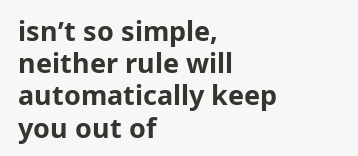isn’t so simple, neither rule will automatically keep you out of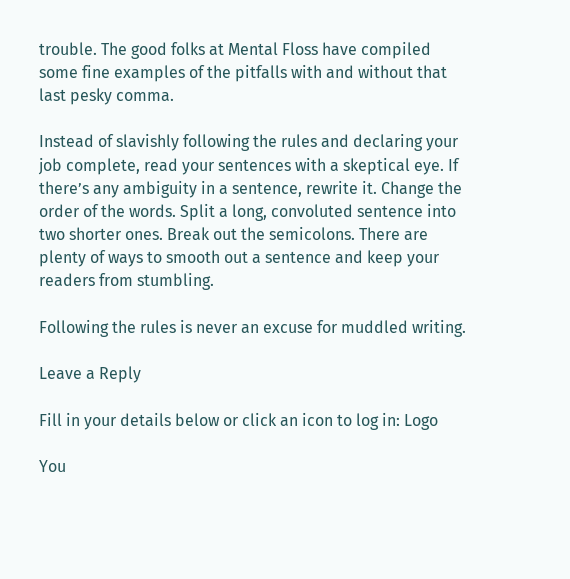trouble. The good folks at Mental Floss have compiled some fine examples of the pitfalls with and without that last pesky comma.

Instead of slavishly following the rules and declaring your job complete, read your sentences with a skeptical eye. If there’s any ambiguity in a sentence, rewrite it. Change the order of the words. Split a long, convoluted sentence into two shorter ones. Break out the semicolons. There are plenty of ways to smooth out a sentence and keep your readers from stumbling.

Following the rules is never an excuse for muddled writing.

Leave a Reply

Fill in your details below or click an icon to log in: Logo

You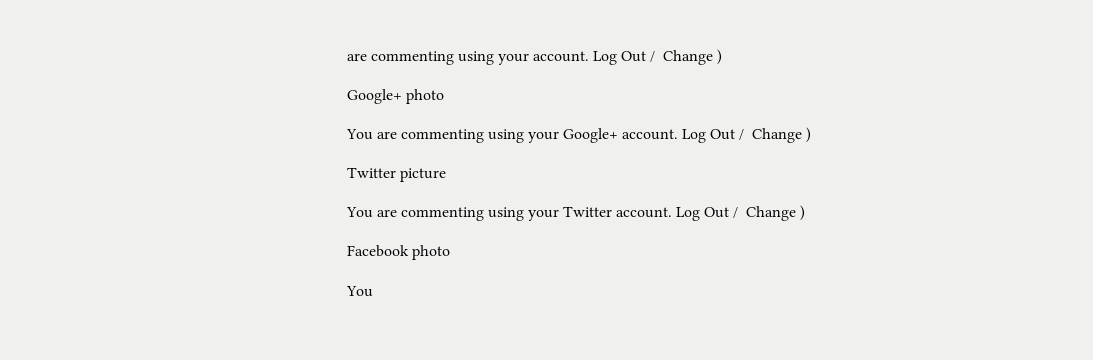are commenting using your account. Log Out /  Change )

Google+ photo

You are commenting using your Google+ account. Log Out /  Change )

Twitter picture

You are commenting using your Twitter account. Log Out /  Change )

Facebook photo

You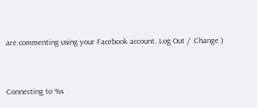are commenting using your Facebook account. Log Out /  Change )


Connecting to %s